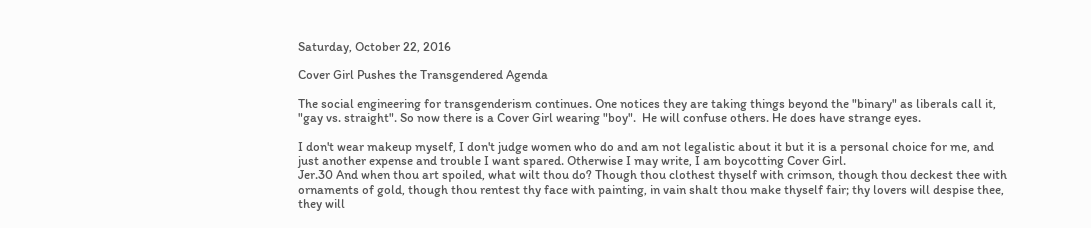Saturday, October 22, 2016

Cover Girl Pushes the Transgendered Agenda

The social engineering for transgenderism continues. One notices they are taking things beyond the "binary" as liberals call it, "gay vs. straight". So now there is a Cover Girl wearing "boy".  He will confuse others. He does have strange eyes.

I don't wear makeup myself, I don't judge women who do and am not legalistic about it but it is a personal choice for me, and just another expense and trouble I want spared. Otherwise I may write, I am boycotting Cover Girl.
Jer.30 And when thou art spoiled, what wilt thou do? Though thou clothest thyself with crimson, though thou deckest thee with ornaments of gold, though thou rentest thy face with painting, in vain shalt thou make thyself fair; thy lovers will despise thee, they will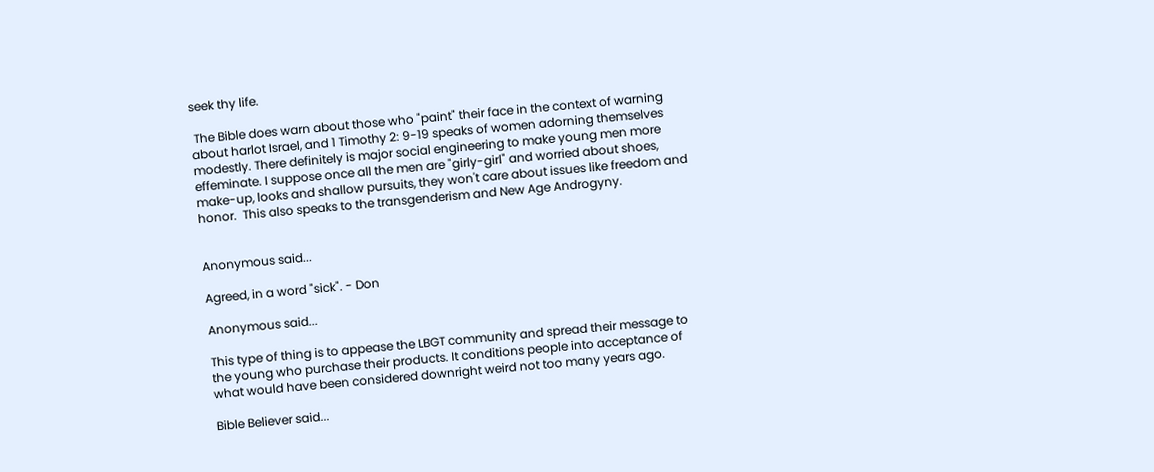seek thy life.

 The Bible does warn about those who "paint" their face in the context of warning about harlot Israel, and 1 Timothy 2: 9-19 speaks of women adorning themselves modestly. There definitely is major social engineering to make young men more effeminate. I suppose once all the men are "girly-girl" and worried about shoes, make-up, looks and shallow pursuits, they won't care about issues like freedom and honor.  This also speaks to the transgenderism and New Age Androgyny.


Anonymous said...

Agreed, in a word "sick". - Don

Anonymous said...

This type of thing is to appease the LBGT community and spread their message to the young who purchase their products. It conditions people into acceptance of what would have been considered downright weird not too many years ago.

Bible Believer said...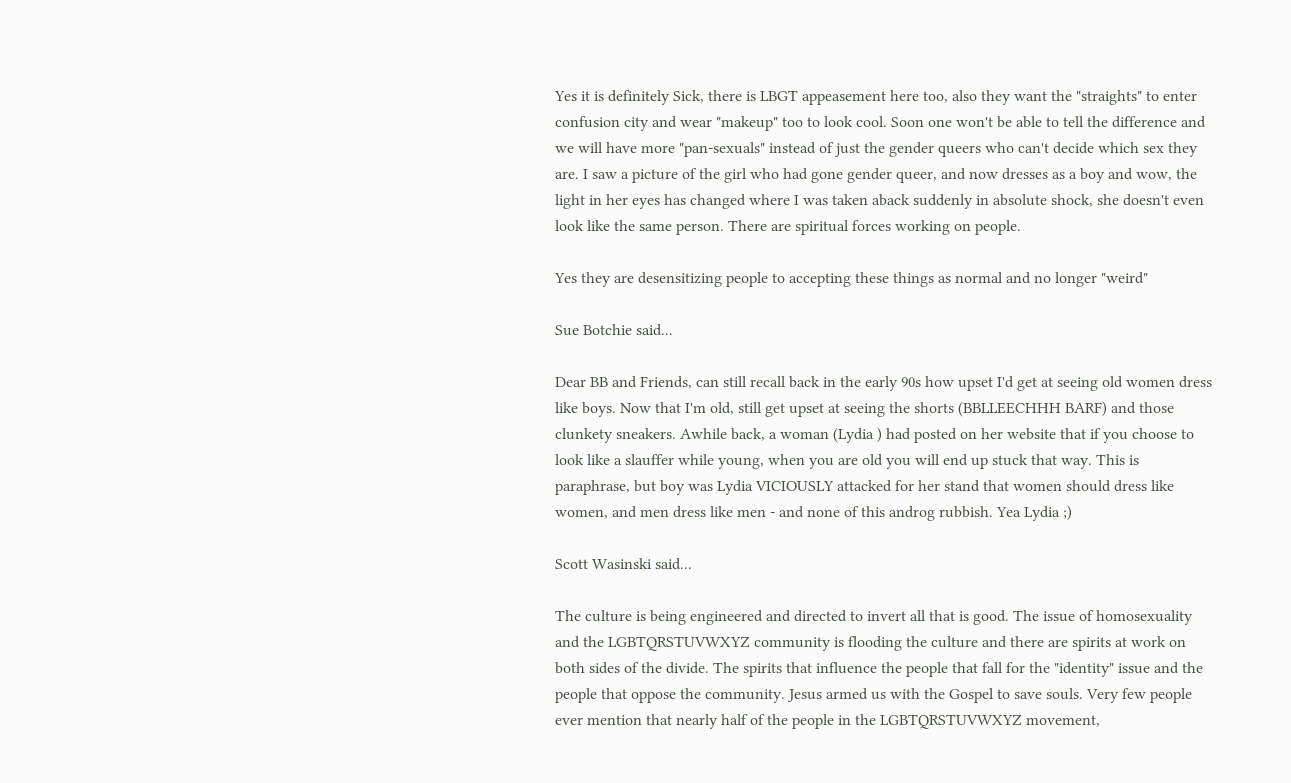Yes it is definitely Sick, there is LBGT appeasement here too, also they want the "straights" to enter confusion city and wear "makeup" too to look cool. Soon one won't be able to tell the difference and we will have more "pan-sexuals" instead of just the gender queers who can't decide which sex they are. I saw a picture of the girl who had gone gender queer, and now dresses as a boy and wow, the light in her eyes has changed where I was taken aback suddenly in absolute shock, she doesn't even look like the same person. There are spiritual forces working on people.

Yes they are desensitizing people to accepting these things as normal and no longer "weird"

Sue Botchie said...

Dear BB and Friends, can still recall back in the early 90s how upset I'd get at seeing old women dress like boys. Now that I'm old, still get upset at seeing the shorts (BBLLEECHHH BARF) and those clunkety sneakers. Awhile back, a woman (Lydia ) had posted on her website that if you choose to look like a slauffer while young, when you are old you will end up stuck that way. This is paraphrase, but boy was Lydia VICIOUSLY attacked for her stand that women should dress like women, and men dress like men - and none of this androg rubbish. Yea Lydia ;)

Scott Wasinski said...

The culture is being engineered and directed to invert all that is good. The issue of homosexuality and the LGBTQRSTUVWXYZ community is flooding the culture and there are spirits at work on both sides of the divide. The spirits that influence the people that fall for the "identity" issue and the people that oppose the community. Jesus armed us with the Gospel to save souls. Very few people ever mention that nearly half of the people in the LGBTQRSTUVWXYZ movement,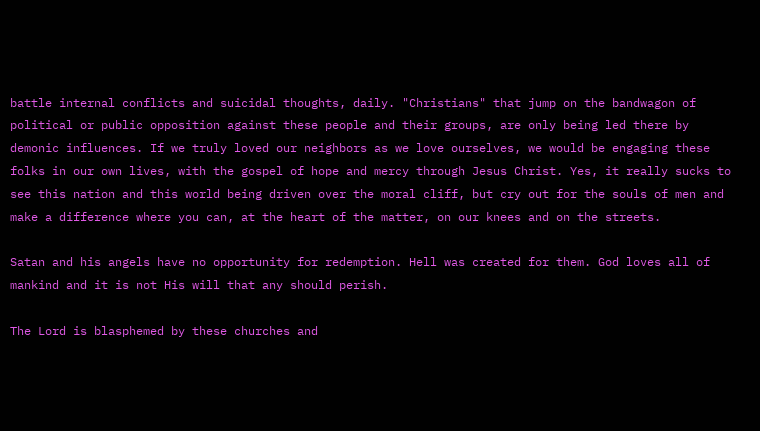battle internal conflicts and suicidal thoughts, daily. "Christians" that jump on the bandwagon of political or public opposition against these people and their groups, are only being led there by demonic influences. If we truly loved our neighbors as we love ourselves, we would be engaging these folks in our own lives, with the gospel of hope and mercy through Jesus Christ. Yes, it really sucks to see this nation and this world being driven over the moral cliff, but cry out for the souls of men and make a difference where you can, at the heart of the matter, on our knees and on the streets.

Satan and his angels have no opportunity for redemption. Hell was created for them. God loves all of mankind and it is not His will that any should perish.

The Lord is blasphemed by these churches and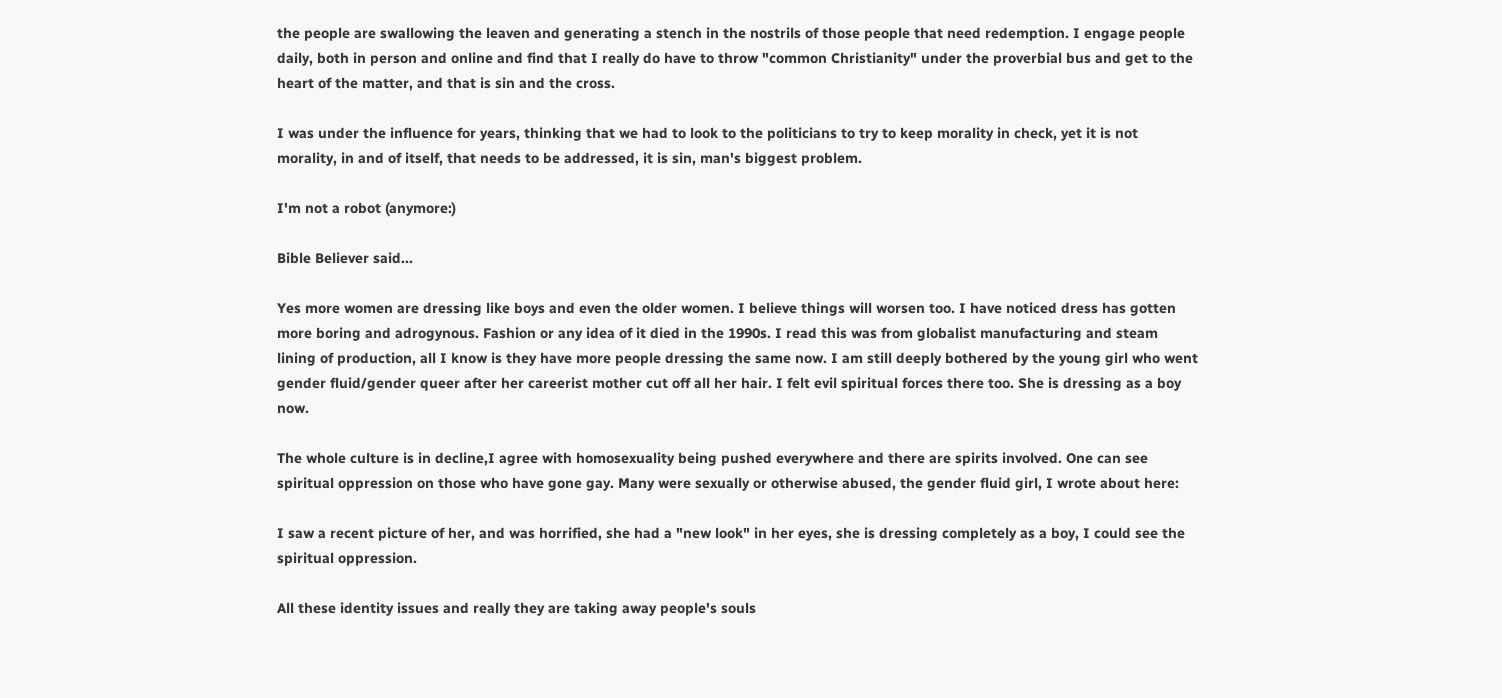the people are swallowing the leaven and generating a stench in the nostrils of those people that need redemption. I engage people daily, both in person and online and find that I really do have to throw "common Christianity" under the proverbial bus and get to the heart of the matter, and that is sin and the cross.

I was under the influence for years, thinking that we had to look to the politicians to try to keep morality in check, yet it is not morality, in and of itself, that needs to be addressed, it is sin, man's biggest problem.

I'm not a robot (anymore:)

Bible Believer said...

Yes more women are dressing like boys and even the older women. I believe things will worsen too. I have noticed dress has gotten more boring and adrogynous. Fashion or any idea of it died in the 1990s. I read this was from globalist manufacturing and steam lining of production, all I know is they have more people dressing the same now. I am still deeply bothered by the young girl who went gender fluid/gender queer after her careerist mother cut off all her hair. I felt evil spiritual forces there too. She is dressing as a boy now.

The whole culture is in decline,I agree with homosexuality being pushed everywhere and there are spirits involved. One can see spiritual oppression on those who have gone gay. Many were sexually or otherwise abused, the gender fluid girl, I wrote about here:

I saw a recent picture of her, and was horrified, she had a "new look" in her eyes, she is dressing completely as a boy, I could see the spiritual oppression.

All these identity issues and really they are taking away people's souls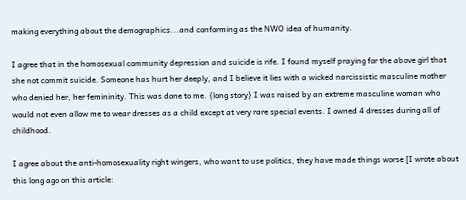making everything about the demographics...and conforming as the NWO idea of humanity.

I agree that in the homosexual community depression and suicide is rife. I found myself praying for the above girl that she not commit suicide. Someone has hurt her deeply, and I believe it lies with a wicked narcissistic masculine mother who denied her, her femininity. This was done to me. {long story} I was raised by an extreme masculine woman who would not even allow me to wear dresses as a child except at very rare special events. I owned 4 dresses during all of childhood.

I agree about the anti-homosexuality right wingers, who want to use politics, they have made things worse [I wrote about this long ago on this article: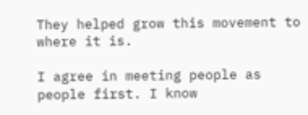They helped grow this movement to where it is.

I agree in meeting people as people first. I know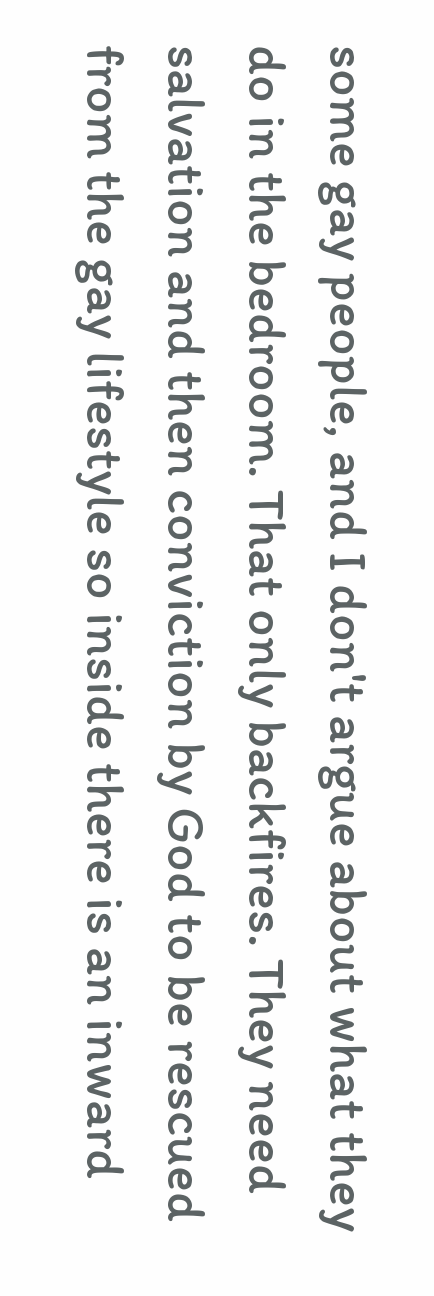some gay people, and I don't argue about what they do in the bedroom. That only backfires. They need salvation and then conviction by God to be rescued from the gay lifestyle so inside there is an inward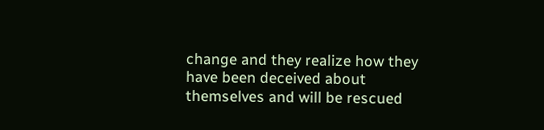change and they realize how they have been deceived about themselves and will be rescued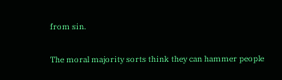from sin.

The moral majority sorts think they can hammer people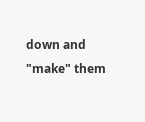down and "make" them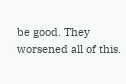be good. They worsened all of this.